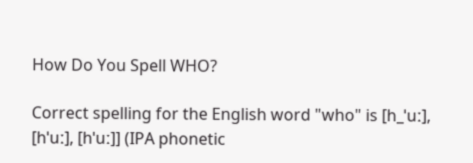How Do You Spell WHO?

Correct spelling for the English word "who" is [h_ˈuː], [hˈuː], [hˈuː]] (IPA phonetic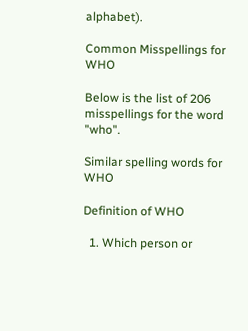alphabet).

Common Misspellings for WHO

Below is the list of 206 misspellings for the word "who".

Similar spelling words for WHO

Definition of WHO

  1. Which person or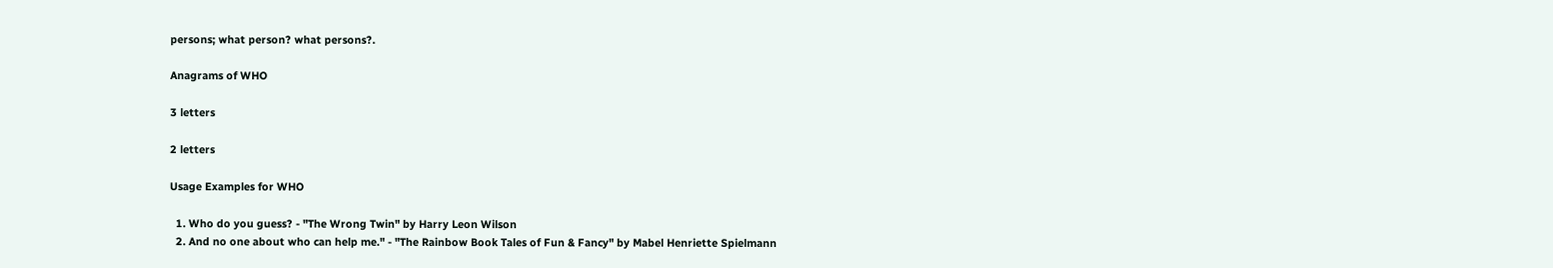persons; what person? what persons?.

Anagrams of WHO

3 letters

2 letters

Usage Examples for WHO

  1. Who do you guess? - "The Wrong Twin" by Harry Leon Wilson
  2. And no one about who can help me." - "The Rainbow Book Tales of Fun & Fancy" by Mabel Henriette Spielmann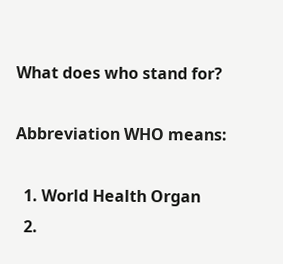What does who stand for?

Abbreviation WHO means:

  1. World Health Organ
  2.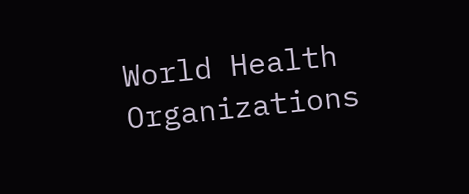World Health Organizations